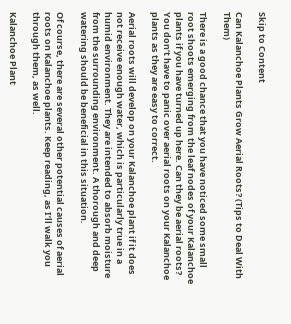Skip to Content

Can Kalanchoe Plants Grow Aerial Roots? (Tips to Deal With Them)

There is a good chance that you have noticed some small root shoots emerging from the leaf nodes of your Kalanchoe plants if you have turned up here. Can they be aerial roots? You don’t have to panic over aerial roots on your Kalanchoe plants as they are easy to correct.

Aerial roots will develop on your Kalanchoe plant if it does not receive enough water, which is particularly true in a humid environment. They are intended to absorb moisture from the surrounding environment. A thorough and deep watering should be beneficial in this situation.

Of course, there are several other potential causes of aerial roots on Kalanchoe plants. Keep reading, as I’ll walk you through them, as well.

Kalanchoe Plant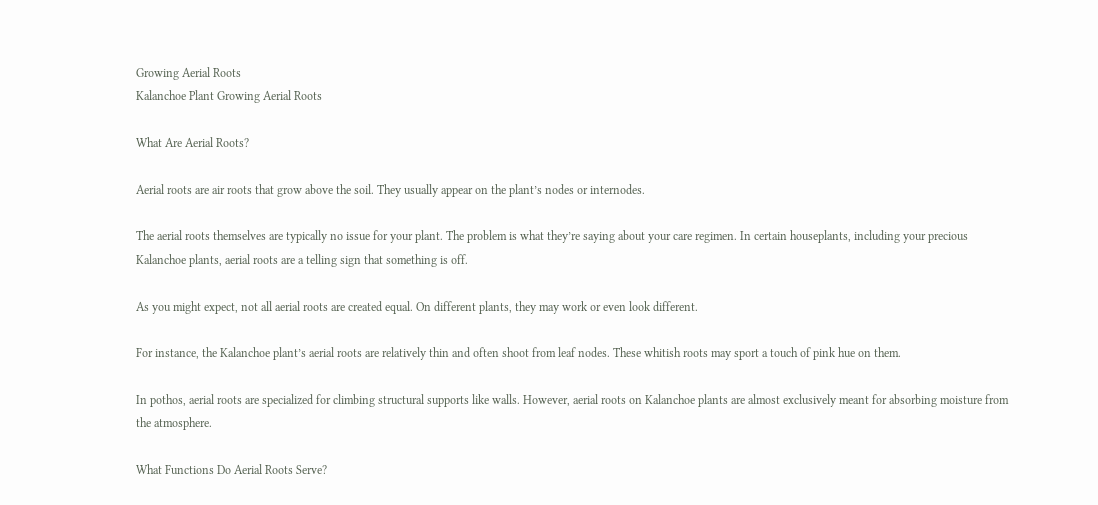Growing Aerial Roots
Kalanchoe Plant Growing Aerial Roots

What Are Aerial Roots?

Aerial roots are air roots that grow above the soil. They usually appear on the plant’s nodes or internodes.

The aerial roots themselves are typically no issue for your plant. The problem is what they’re saying about your care regimen. In certain houseplants, including your precious Kalanchoe plants, aerial roots are a telling sign that something is off.

As you might expect, not all aerial roots are created equal. On different plants, they may work or even look different.

For instance, the Kalanchoe plant’s aerial roots are relatively thin and often shoot from leaf nodes. These whitish roots may sport a touch of pink hue on them.

In pothos, aerial roots are specialized for climbing structural supports like walls. However, aerial roots on Kalanchoe plants are almost exclusively meant for absorbing moisture from the atmosphere.

What Functions Do Aerial Roots Serve?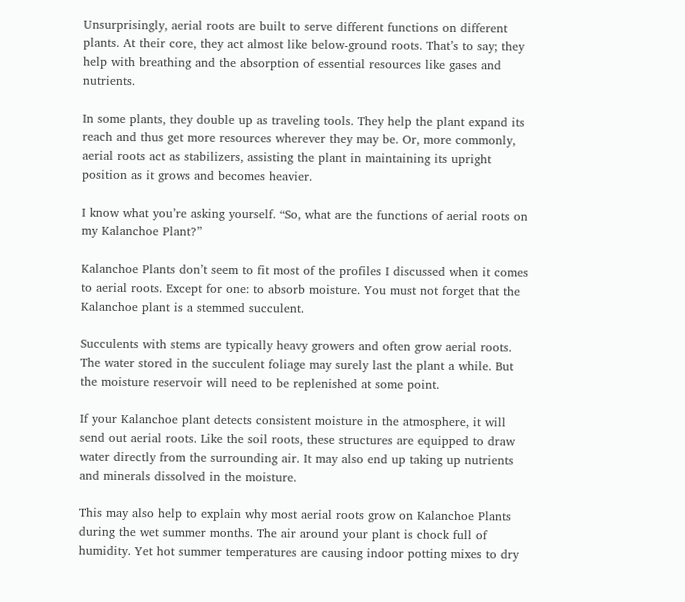Unsurprisingly, aerial roots are built to serve different functions on different plants. At their core, they act almost like below-ground roots. That’s to say; they help with breathing and the absorption of essential resources like gases and nutrients.

In some plants, they double up as traveling tools. They help the plant expand its reach and thus get more resources wherever they may be. Or, more commonly, aerial roots act as stabilizers, assisting the plant in maintaining its upright position as it grows and becomes heavier.

I know what you’re asking yourself. “So, what are the functions of aerial roots on my Kalanchoe Plant?”

Kalanchoe Plants don’t seem to fit most of the profiles I discussed when it comes to aerial roots. Except for one: to absorb moisture. You must not forget that the Kalanchoe plant is a stemmed succulent.

Succulents with stems are typically heavy growers and often grow aerial roots. The water stored in the succulent foliage may surely last the plant a while. But the moisture reservoir will need to be replenished at some point.

If your Kalanchoe plant detects consistent moisture in the atmosphere, it will send out aerial roots. Like the soil roots, these structures are equipped to draw water directly from the surrounding air. It may also end up taking up nutrients and minerals dissolved in the moisture.

This may also help to explain why most aerial roots grow on Kalanchoe Plants during the wet summer months. The air around your plant is chock full of humidity. Yet hot summer temperatures are causing indoor potting mixes to dry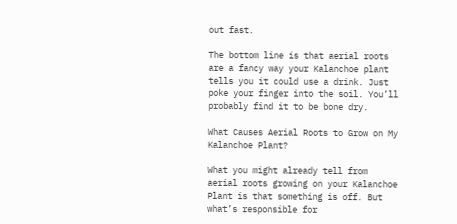out fast.

The bottom line is that aerial roots are a fancy way your Kalanchoe plant tells you it could use a drink. Just poke your finger into the soil. You’ll probably find it to be bone dry.

What Causes Aerial Roots to Grow on My Kalanchoe Plant?

What you might already tell from aerial roots growing on your Kalanchoe Plant is that something is off. But what’s responsible for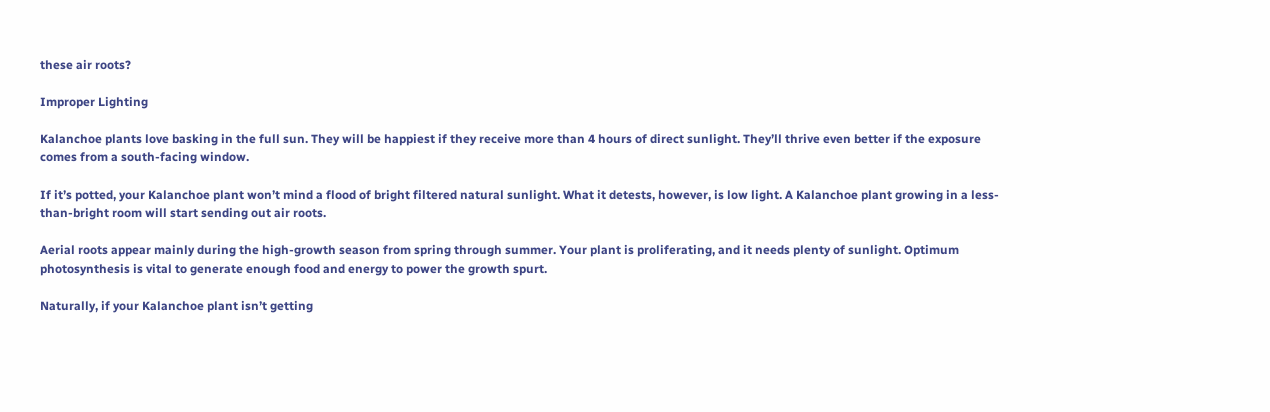these air roots?

Improper Lighting

Kalanchoe plants love basking in the full sun. They will be happiest if they receive more than 4 hours of direct sunlight. They’ll thrive even better if the exposure comes from a south-facing window.

If it’s potted, your Kalanchoe plant won’t mind a flood of bright filtered natural sunlight. What it detests, however, is low light. A Kalanchoe plant growing in a less-than-bright room will start sending out air roots.

Aerial roots appear mainly during the high-growth season from spring through summer. Your plant is proliferating, and it needs plenty of sunlight. Optimum photosynthesis is vital to generate enough food and energy to power the growth spurt.

Naturally, if your Kalanchoe plant isn’t getting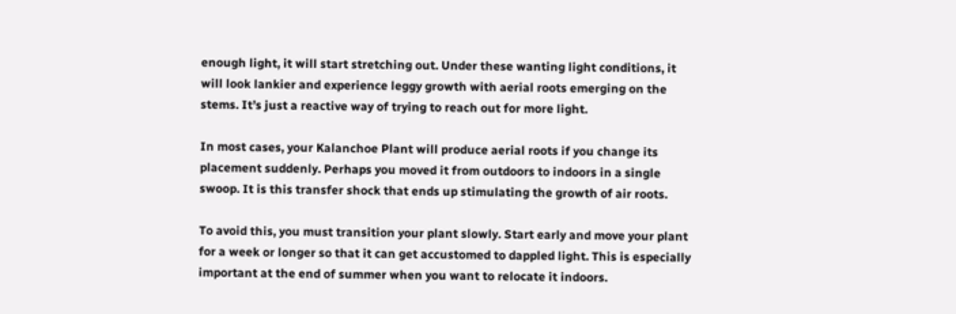enough light, it will start stretching out. Under these wanting light conditions, it will look lankier and experience leggy growth with aerial roots emerging on the stems. It’s just a reactive way of trying to reach out for more light.

In most cases, your Kalanchoe Plant will produce aerial roots if you change its placement suddenly. Perhaps you moved it from outdoors to indoors in a single swoop. It is this transfer shock that ends up stimulating the growth of air roots.

To avoid this, you must transition your plant slowly. Start early and move your plant for a week or longer so that it can get accustomed to dappled light. This is especially important at the end of summer when you want to relocate it indoors.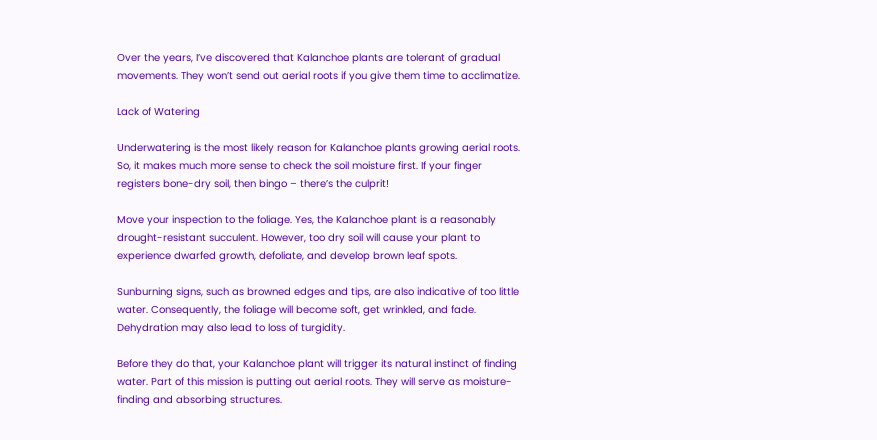Over the years, I’ve discovered that Kalanchoe plants are tolerant of gradual movements. They won’t send out aerial roots if you give them time to acclimatize.

Lack of Watering

Underwatering is the most likely reason for Kalanchoe plants growing aerial roots. So, it makes much more sense to check the soil moisture first. If your finger registers bone-dry soil, then bingo – there’s the culprit!

Move your inspection to the foliage. Yes, the Kalanchoe plant is a reasonably drought-resistant succulent. However, too dry soil will cause your plant to experience dwarfed growth, defoliate, and develop brown leaf spots.

Sunburning signs, such as browned edges and tips, are also indicative of too little water. Consequently, the foliage will become soft, get wrinkled, and fade. Dehydration may also lead to loss of turgidity.

Before they do that, your Kalanchoe plant will trigger its natural instinct of finding water. Part of this mission is putting out aerial roots. They will serve as moisture-finding and absorbing structures.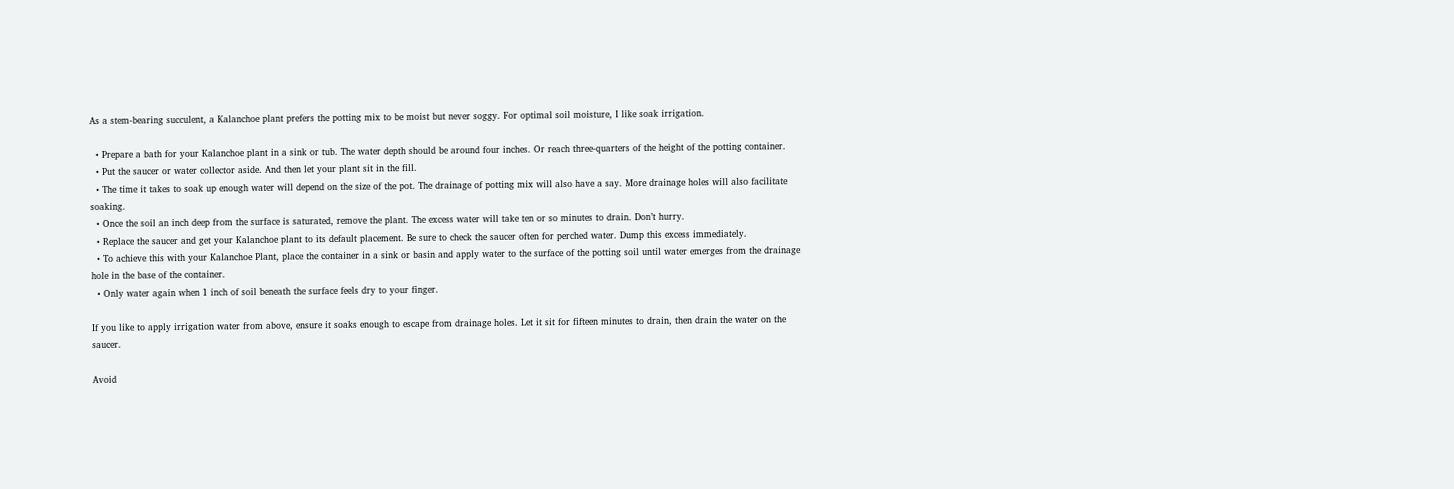As a stem-bearing succulent, a Kalanchoe plant prefers the potting mix to be moist but never soggy. For optimal soil moisture, I like soak irrigation.

  • Prepare a bath for your Kalanchoe plant in a sink or tub. The water depth should be around four inches. Or reach three-quarters of the height of the potting container.
  • Put the saucer or water collector aside. And then let your plant sit in the fill.
  • The time it takes to soak up enough water will depend on the size of the pot. The drainage of potting mix will also have a say. More drainage holes will also facilitate soaking.
  • Once the soil an inch deep from the surface is saturated, remove the plant. The excess water will take ten or so minutes to drain. Don’t hurry.
  • Replace the saucer and get your Kalanchoe plant to its default placement. Be sure to check the saucer often for perched water. Dump this excess immediately.
  • To achieve this with your Kalanchoe Plant, place the container in a sink or basin and apply water to the surface of the potting soil until water emerges from the drainage hole in the base of the container.
  • Only water again when 1 inch of soil beneath the surface feels dry to your finger.

If you like to apply irrigation water from above, ensure it soaks enough to escape from drainage holes. Let it sit for fifteen minutes to drain, then drain the water on the saucer.

Avoid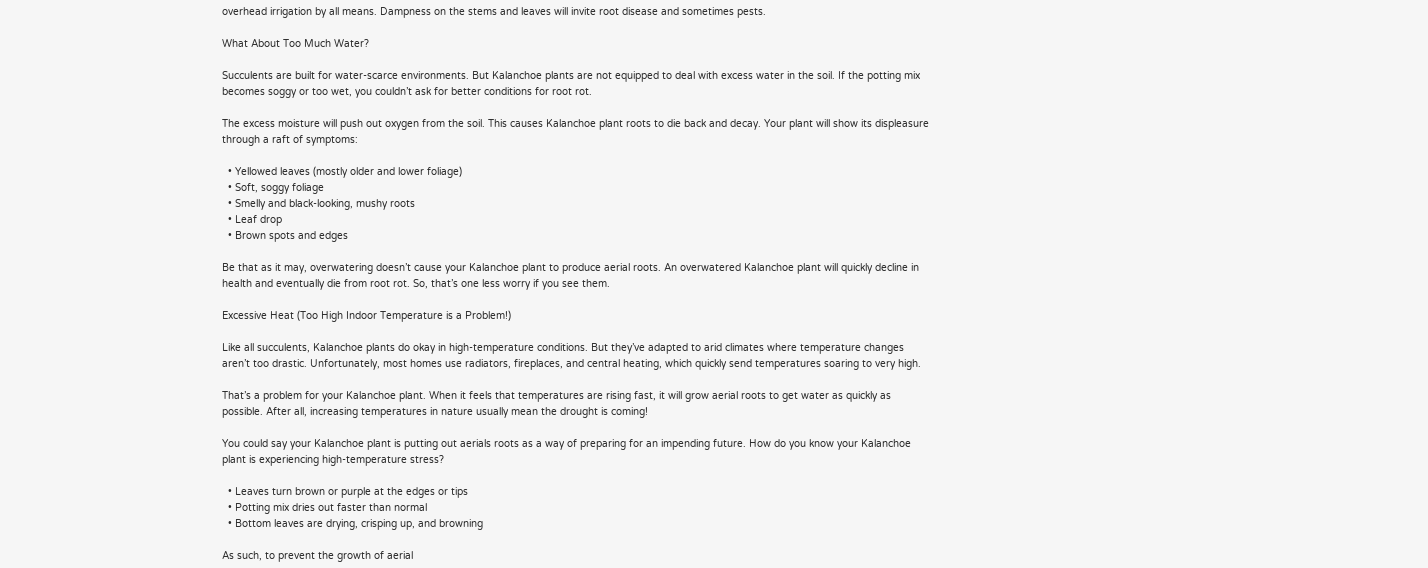overhead irrigation by all means. Dampness on the stems and leaves will invite root disease and sometimes pests.

What About Too Much Water?

Succulents are built for water-scarce environments. But Kalanchoe plants are not equipped to deal with excess water in the soil. If the potting mix becomes soggy or too wet, you couldn’t ask for better conditions for root rot.

The excess moisture will push out oxygen from the soil. This causes Kalanchoe plant roots to die back and decay. Your plant will show its displeasure through a raft of symptoms:

  • Yellowed leaves (mostly older and lower foliage)
  • Soft, soggy foliage
  • Smelly and black-looking, mushy roots
  • Leaf drop
  • Brown spots and edges

Be that as it may, overwatering doesn’t cause your Kalanchoe plant to produce aerial roots. An overwatered Kalanchoe plant will quickly decline in health and eventually die from root rot. So, that’s one less worry if you see them.

Excessive Heat (Too High Indoor Temperature is a Problem!)

Like all succulents, Kalanchoe plants do okay in high-temperature conditions. But they’ve adapted to arid climates where temperature changes aren’t too drastic. Unfortunately, most homes use radiators, fireplaces, and central heating, which quickly send temperatures soaring to very high.

That’s a problem for your Kalanchoe plant. When it feels that temperatures are rising fast, it will grow aerial roots to get water as quickly as possible. After all, increasing temperatures in nature usually mean the drought is coming!

You could say your Kalanchoe plant is putting out aerials roots as a way of preparing for an impending future. How do you know your Kalanchoe plant is experiencing high-temperature stress?

  • Leaves turn brown or purple at the edges or tips
  • Potting mix dries out faster than normal
  • Bottom leaves are drying, crisping up, and browning

As such, to prevent the growth of aerial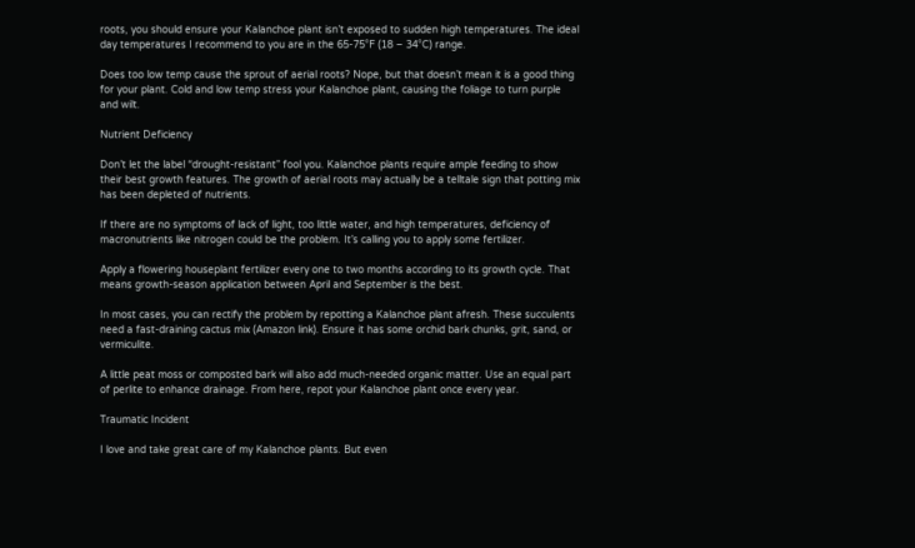roots, you should ensure your Kalanchoe plant isn’t exposed to sudden high temperatures. The ideal day temperatures I recommend to you are in the 65-75°F (18 – 34°C) range.

Does too low temp cause the sprout of aerial roots? Nope, but that doesn’t mean it is a good thing for your plant. Cold and low temp stress your Kalanchoe plant, causing the foliage to turn purple and wilt.

Nutrient Deficiency

Don’t let the label “drought-resistant” fool you. Kalanchoe plants require ample feeding to show their best growth features. The growth of aerial roots may actually be a telltale sign that potting mix has been depleted of nutrients.

If there are no symptoms of lack of light, too little water, and high temperatures, deficiency of macronutrients like nitrogen could be the problem. It’s calling you to apply some fertilizer.

Apply a flowering houseplant fertilizer every one to two months according to its growth cycle. That means growth-season application between April and September is the best.

In most cases, you can rectify the problem by repotting a Kalanchoe plant afresh. These succulents need a fast-draining cactus mix (Amazon link). Ensure it has some orchid bark chunks, grit, sand, or vermiculite.

A little peat moss or composted bark will also add much-needed organic matter. Use an equal part of perlite to enhance drainage. From here, repot your Kalanchoe plant once every year.

Traumatic Incident

I love and take great care of my Kalanchoe plants. But even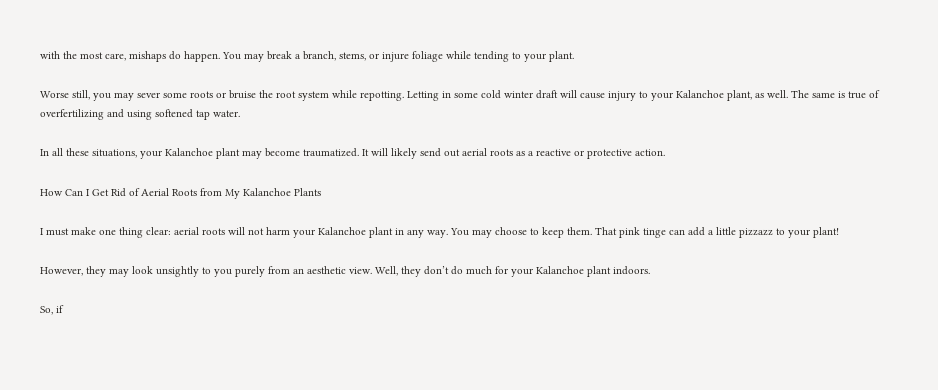with the most care, mishaps do happen. You may break a branch, stems, or injure foliage while tending to your plant.

Worse still, you may sever some roots or bruise the root system while repotting. Letting in some cold winter draft will cause injury to your Kalanchoe plant, as well. The same is true of overfertilizing and using softened tap water.

In all these situations, your Kalanchoe plant may become traumatized. It will likely send out aerial roots as a reactive or protective action.

How Can I Get Rid of Aerial Roots from My Kalanchoe Plants

I must make one thing clear: aerial roots will not harm your Kalanchoe plant in any way. You may choose to keep them. That pink tinge can add a little pizzazz to your plant!

However, they may look unsightly to you purely from an aesthetic view. Well, they don’t do much for your Kalanchoe plant indoors.

So, if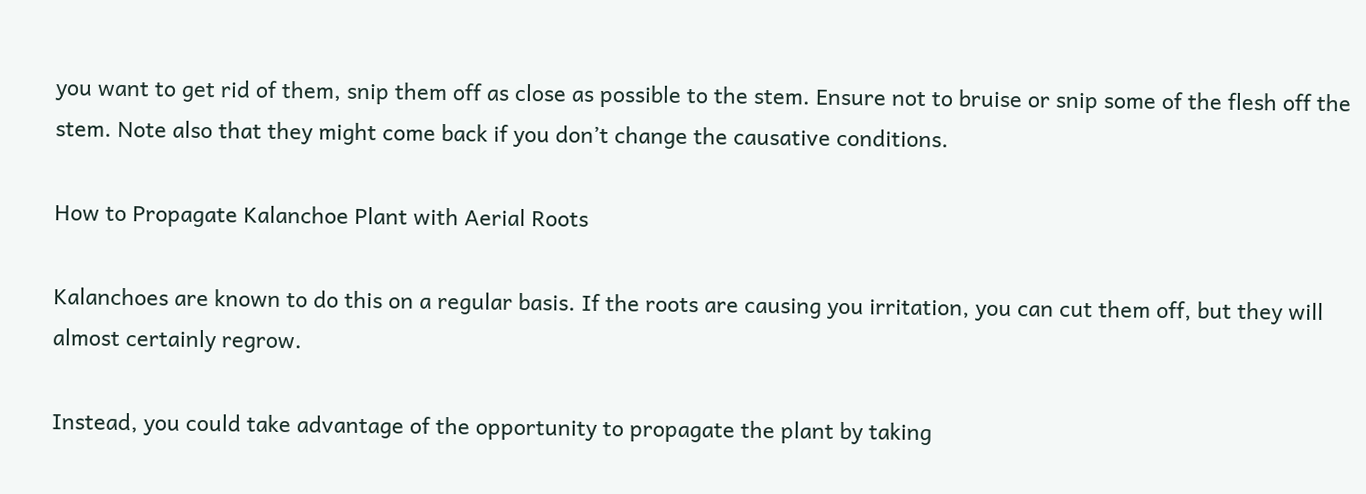you want to get rid of them, snip them off as close as possible to the stem. Ensure not to bruise or snip some of the flesh off the stem. Note also that they might come back if you don’t change the causative conditions.

How to Propagate Kalanchoe Plant with Aerial Roots

Kalanchoes are known to do this on a regular basis. If the roots are causing you irritation, you can cut them off, but they will almost certainly regrow.

Instead, you could take advantage of the opportunity to propagate the plant by taking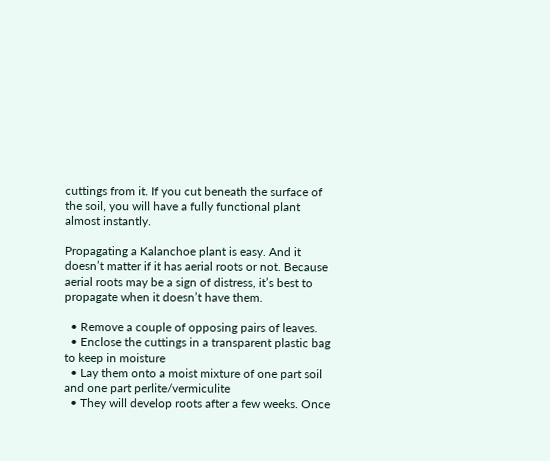cuttings from it. If you cut beneath the surface of the soil, you will have a fully functional plant almost instantly.

Propagating a Kalanchoe plant is easy. And it doesn’t matter if it has aerial roots or not. Because aerial roots may be a sign of distress, it’s best to propagate when it doesn’t have them.

  • Remove a couple of opposing pairs of leaves.
  • Enclose the cuttings in a transparent plastic bag to keep in moisture
  • Lay them onto a moist mixture of one part soil and one part perlite/vermiculite
  • They will develop roots after a few weeks. Once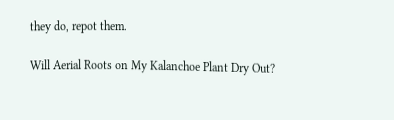they do, repot them.

Will Aerial Roots on My Kalanchoe Plant Dry Out?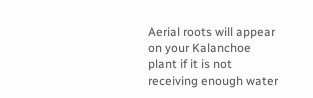Aerial roots will appear on your Kalanchoe plant if it is not receiving enough water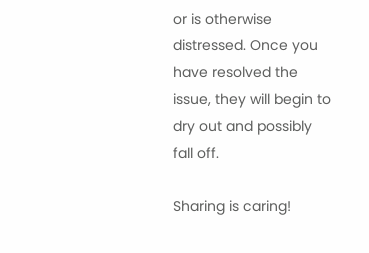or is otherwise distressed. Once you have resolved the issue, they will begin to dry out and possibly fall off.

Sharing is caring!